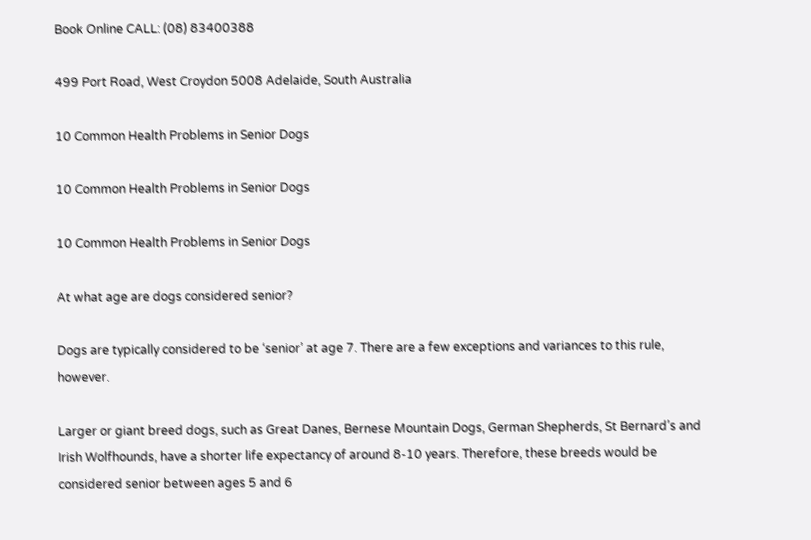Book Online CALL: (08) 83400388

499 Port Road, West Croydon 5008 Adelaide, South Australia

10 Common Health Problems in Senior Dogs

10 Common Health Problems in Senior Dogs

10 Common Health Problems in Senior Dogs

At what age are dogs considered senior?

Dogs are typically considered to be ‘senior’ at age 7. There are a few exceptions and variances to this rule, however.

Larger or giant breed dogs, such as Great Danes, Bernese Mountain Dogs, German Shepherds, St Bernard’s and Irish Wolfhounds, have a shorter life expectancy of around 8-10 years. Therefore, these breeds would be considered senior between ages 5 and 6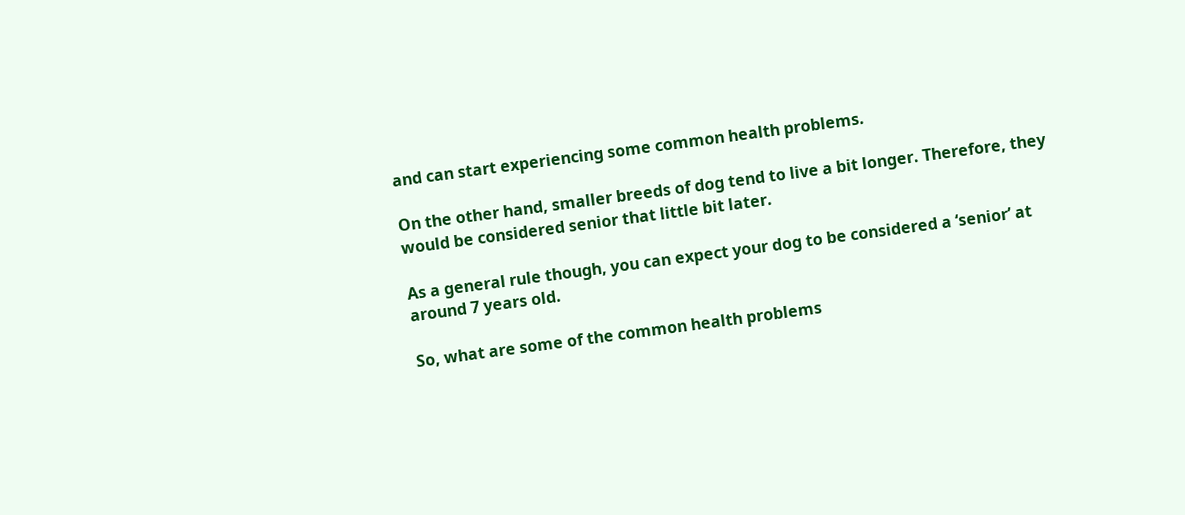and can start experiencing some common health problems.

On the other hand, smaller breeds of dog tend to live a bit longer. Therefore, they would be considered senior that little bit later.

As a general rule though, you can expect your dog to be considered a ‘senior’ at around 7 years old.

So, what are some of the common health problems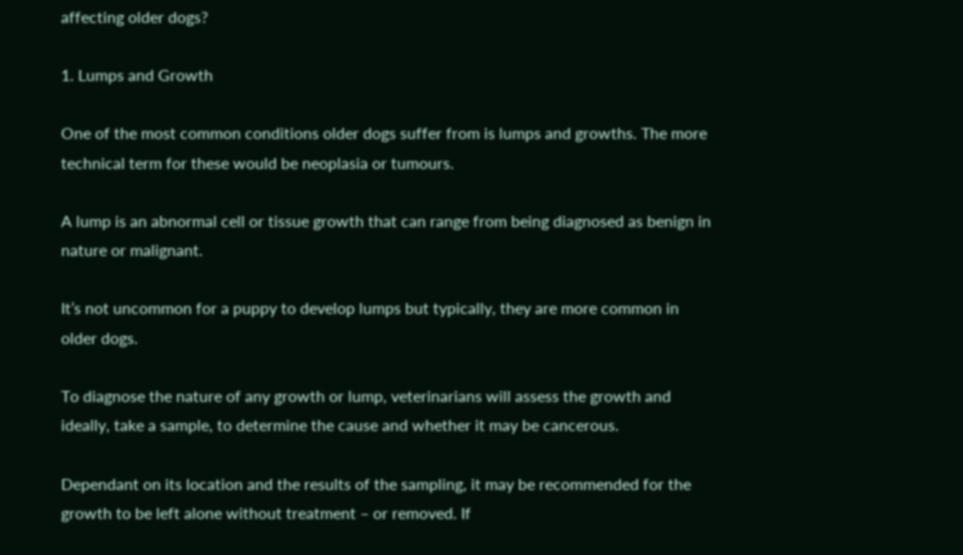affecting older dogs?

1. Lumps and Growth

One of the most common conditions older dogs suffer from is lumps and growths. The more technical term for these would be neoplasia or tumours.

A lump is an abnormal cell or tissue growth that can range from being diagnosed as benign in nature or malignant.

It’s not uncommon for a puppy to develop lumps but typically, they are more common in older dogs.

To diagnose the nature of any growth or lump, veterinarians will assess the growth and ideally, take a sample, to determine the cause and whether it may be cancerous.

Dependant on its location and the results of the sampling, it may be recommended for the growth to be left alone without treatment – or removed. If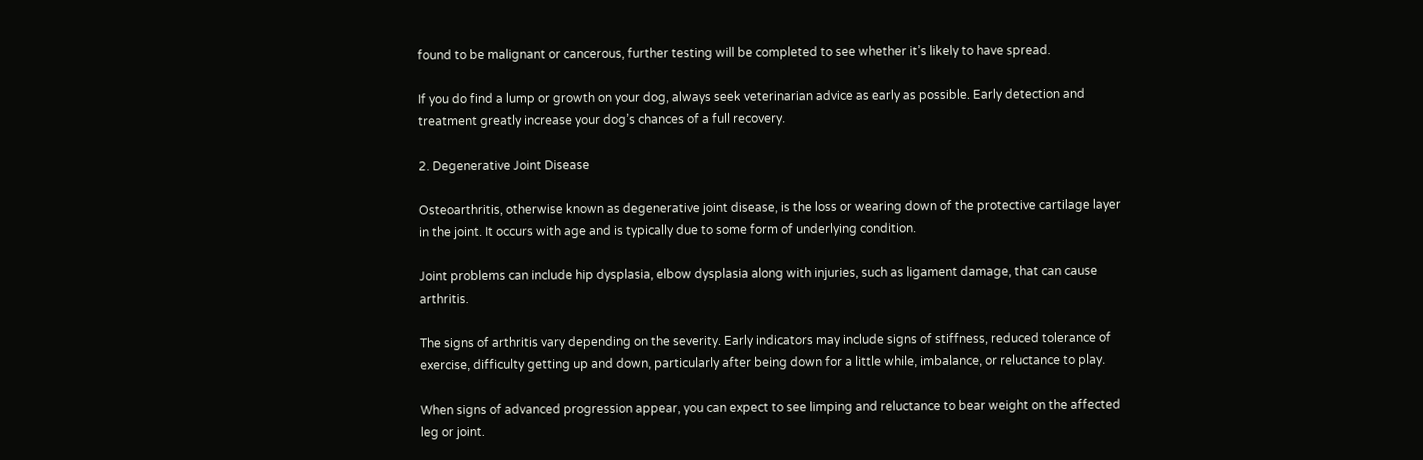found to be malignant or cancerous, further testing will be completed to see whether it’s likely to have spread.

If you do find a lump or growth on your dog, always seek veterinarian advice as early as possible. Early detection and treatment greatly increase your dog’s chances of a full recovery.

2. Degenerative Joint Disease

Osteoarthritis, otherwise known as degenerative joint disease, is the loss or wearing down of the protective cartilage layer in the joint. It occurs with age and is typically due to some form of underlying condition.

Joint problems can include hip dysplasia, elbow dysplasia along with injuries, such as ligament damage, that can cause arthritis.

The signs of arthritis vary depending on the severity. Early indicators may include signs of stiffness, reduced tolerance of exercise, difficulty getting up and down, particularly after being down for a little while, imbalance, or reluctance to play.

When signs of advanced progression appear, you can expect to see limping and reluctance to bear weight on the affected leg or joint.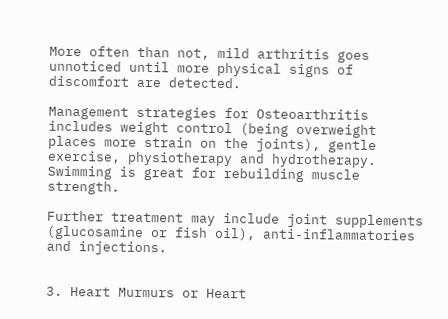More often than not, mild arthritis goes unnoticed until more physical signs of discomfort are detected.

Management strategies for Osteoarthritis includes weight control (being overweight places more strain on the joints), gentle exercise, physiotherapy and hydrotherapy. Swimming is great for rebuilding muscle strength.

Further treatment may include joint supplements (glucosamine or fish oil), anti-inflammatories and injections.


3. Heart Murmurs or Heart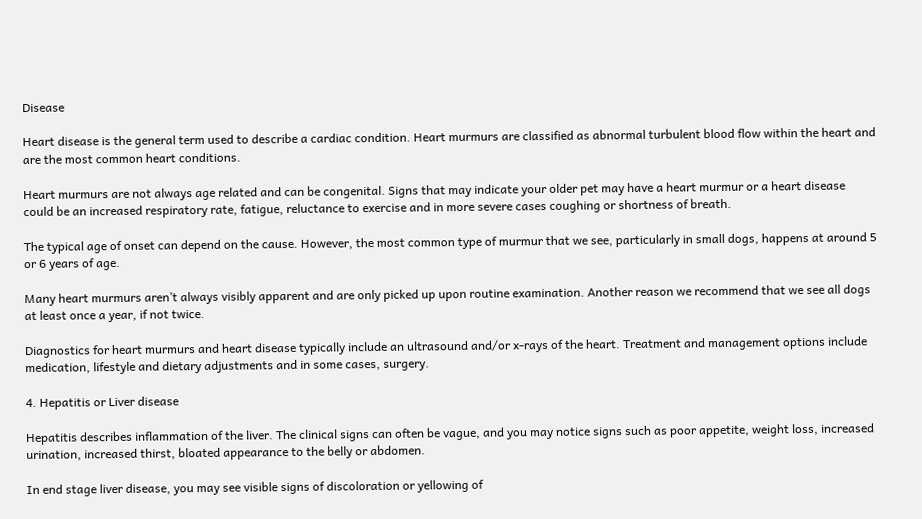Disease

Heart disease is the general term used to describe a cardiac condition. Heart murmurs are classified as abnormal turbulent blood flow within the heart and are the most common heart conditions.

Heart murmurs are not always age related and can be congenital. Signs that may indicate your older pet may have a heart murmur or a heart disease could be an increased respiratory rate, fatigue, reluctance to exercise and in more severe cases coughing or shortness of breath.

The typical age of onset can depend on the cause. However, the most common type of murmur that we see, particularly in small dogs, happens at around 5 or 6 years of age.

Many heart murmurs aren’t always visibly apparent and are only picked up upon routine examination. Another reason we recommend that we see all dogs at least once a year, if not twice.

Diagnostics for heart murmurs and heart disease typically include an ultrasound and/or x-rays of the heart. Treatment and management options include medication, lifestyle and dietary adjustments and in some cases, surgery.

4. Hepatitis or Liver disease

Hepatitis describes inflammation of the liver. The clinical signs can often be vague, and you may notice signs such as poor appetite, weight loss, increased urination, increased thirst, bloated appearance to the belly or abdomen.

In end stage liver disease, you may see visible signs of discoloration or yellowing of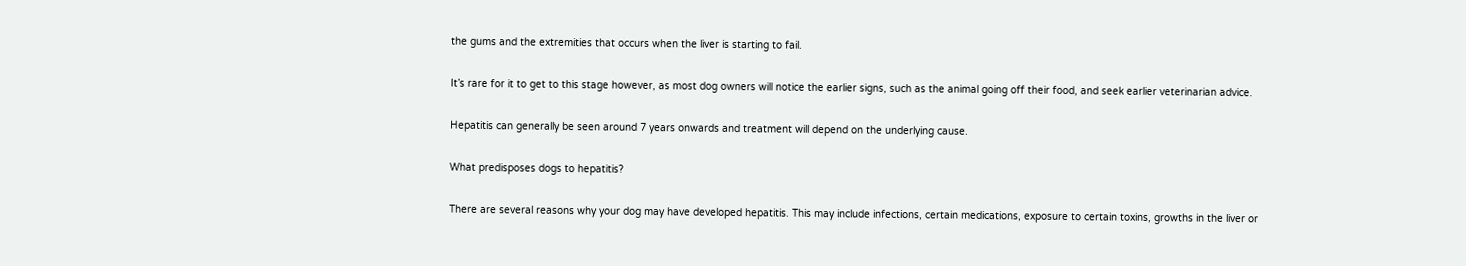the gums and the extremities that occurs when the liver is starting to fail.

It’s rare for it to get to this stage however, as most dog owners will notice the earlier signs, such as the animal going off their food, and seek earlier veterinarian advice.

Hepatitis can generally be seen around 7 years onwards and treatment will depend on the underlying cause.

What predisposes dogs to hepatitis?

There are several reasons why your dog may have developed hepatitis. This may include infections, certain medications, exposure to certain toxins, growths in the liver or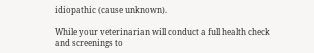idiopathic (cause unknown).

While your veterinarian will conduct a full health check and screenings to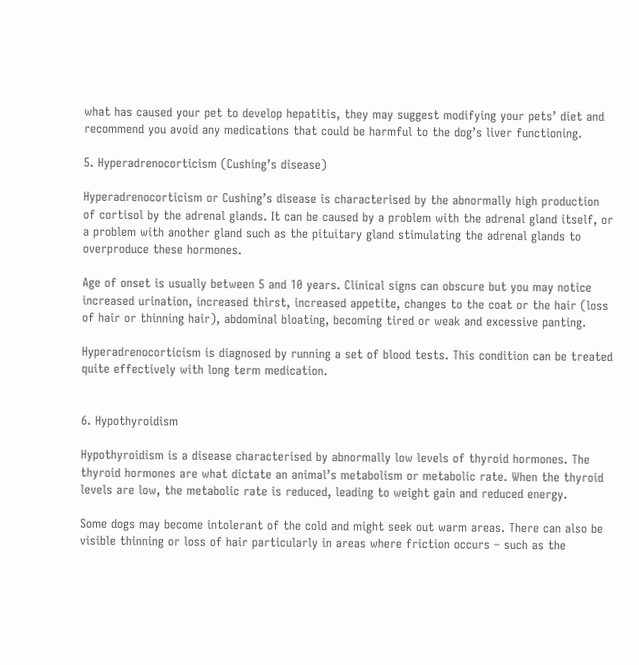what has caused your pet to develop hepatitis, they may suggest modifying your pets’ diet and recommend you avoid any medications that could be harmful to the dog’s liver functioning.

5. Hyperadrenocorticism (Cushing’s disease)

Hyperadrenocorticism or Cushing’s disease is characterised by the abnormally high production of cortisol by the adrenal glands. It can be caused by a problem with the adrenal gland itself, or a problem with another gland such as the pituitary gland stimulating the adrenal glands to overproduce these hormones.

Age of onset is usually between 5 and 10 years. Clinical signs can obscure but you may notice increased urination, increased thirst, increased appetite, changes to the coat or the hair (loss of hair or thinning hair), abdominal bloating, becoming tired or weak and excessive panting.

Hyperadrenocorticism is diagnosed by running a set of blood tests. This condition can be treated quite effectively with long term medication.


6. Hypothyroidism

Hypothyroidism is a disease characterised by abnormally low levels of thyroid hormones. The thyroid hormones are what dictate an animal’s metabolism or metabolic rate. When the thyroid levels are low, the metabolic rate is reduced, leading to weight gain and reduced energy.

Some dogs may become intolerant of the cold and might seek out warm areas. There can also be visible thinning or loss of hair particularly in areas where friction occurs – such as the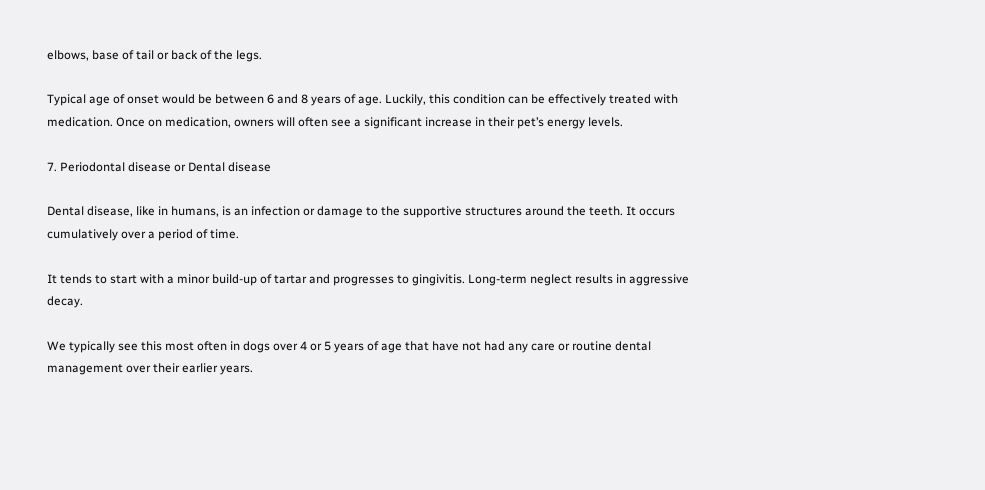elbows, base of tail or back of the legs.

Typical age of onset would be between 6 and 8 years of age. Luckily, this condition can be effectively treated with medication. Once on medication, owners will often see a significant increase in their pet’s energy levels.

7. Periodontal disease or Dental disease

Dental disease, like in humans, is an infection or damage to the supportive structures around the teeth. It occurs cumulatively over a period of time.

It tends to start with a minor build-up of tartar and progresses to gingivitis. Long-term neglect results in aggressive decay.

We typically see this most often in dogs over 4 or 5 years of age that have not had any care or routine dental management over their earlier years.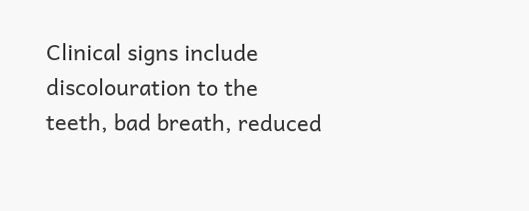Clinical signs include discolouration to the teeth, bad breath, reduced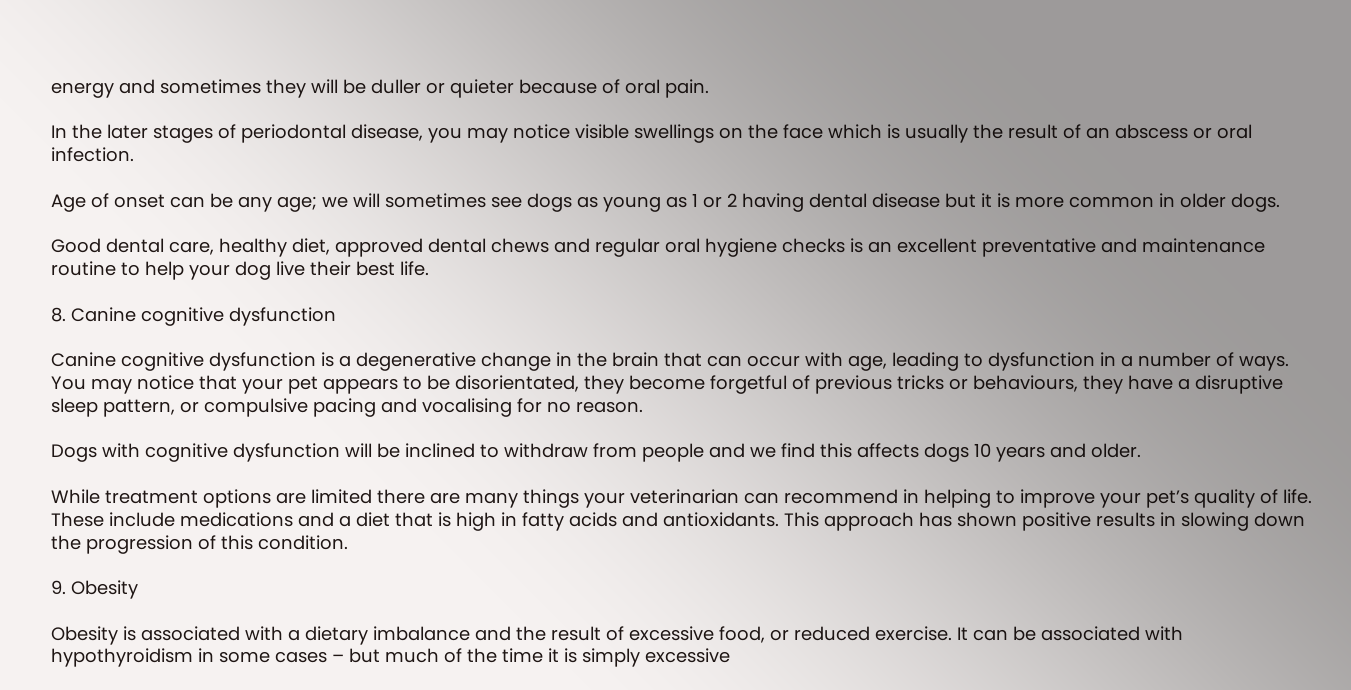energy and sometimes they will be duller or quieter because of oral pain.

In the later stages of periodontal disease, you may notice visible swellings on the face which is usually the result of an abscess or oral infection.

Age of onset can be any age; we will sometimes see dogs as young as 1 or 2 having dental disease but it is more common in older dogs.

Good dental care, healthy diet, approved dental chews and regular oral hygiene checks is an excellent preventative and maintenance routine to help your dog live their best life.

8. Canine cognitive dysfunction

Canine cognitive dysfunction is a degenerative change in the brain that can occur with age, leading to dysfunction in a number of ways. You may notice that your pet appears to be disorientated, they become forgetful of previous tricks or behaviours, they have a disruptive sleep pattern, or compulsive pacing and vocalising for no reason.

Dogs with cognitive dysfunction will be inclined to withdraw from people and we find this affects dogs 10 years and older.

While treatment options are limited there are many things your veterinarian can recommend in helping to improve your pet’s quality of life. These include medications and a diet that is high in fatty acids and antioxidants. This approach has shown positive results in slowing down the progression of this condition.

9. Obesity

Obesity is associated with a dietary imbalance and the result of excessive food, or reduced exercise. It can be associated with hypothyroidism in some cases – but much of the time it is simply excessive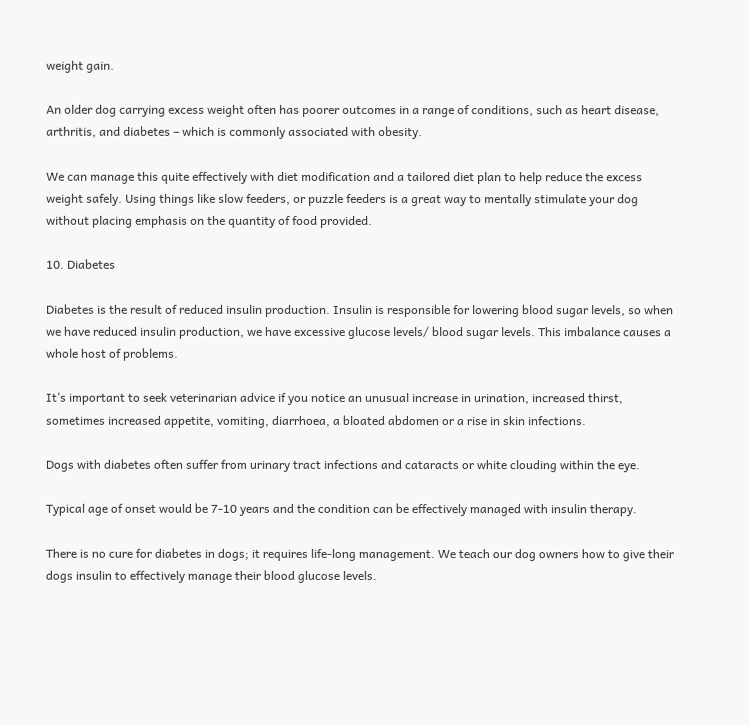weight gain.

An older dog carrying excess weight often has poorer outcomes in a range of conditions, such as heart disease, arthritis, and diabetes – which is commonly associated with obesity.

We can manage this quite effectively with diet modification and a tailored diet plan to help reduce the excess weight safely. Using things like slow feeders, or puzzle feeders is a great way to mentally stimulate your dog without placing emphasis on the quantity of food provided.

10. Diabetes

Diabetes is the result of reduced insulin production. Insulin is responsible for lowering blood sugar levels, so when we have reduced insulin production, we have excessive glucose levels/ blood sugar levels. This imbalance causes a whole host of problems.

It’s important to seek veterinarian advice if you notice an unusual increase in urination, increased thirst, sometimes increased appetite, vomiting, diarrhoea, a bloated abdomen or a rise in skin infections.

Dogs with diabetes often suffer from urinary tract infections and cataracts or white clouding within the eye.

Typical age of onset would be 7-10 years and the condition can be effectively managed with insulin therapy.

There is no cure for diabetes in dogs; it requires life-long management. We teach our dog owners how to give their dogs insulin to effectively manage their blood glucose levels.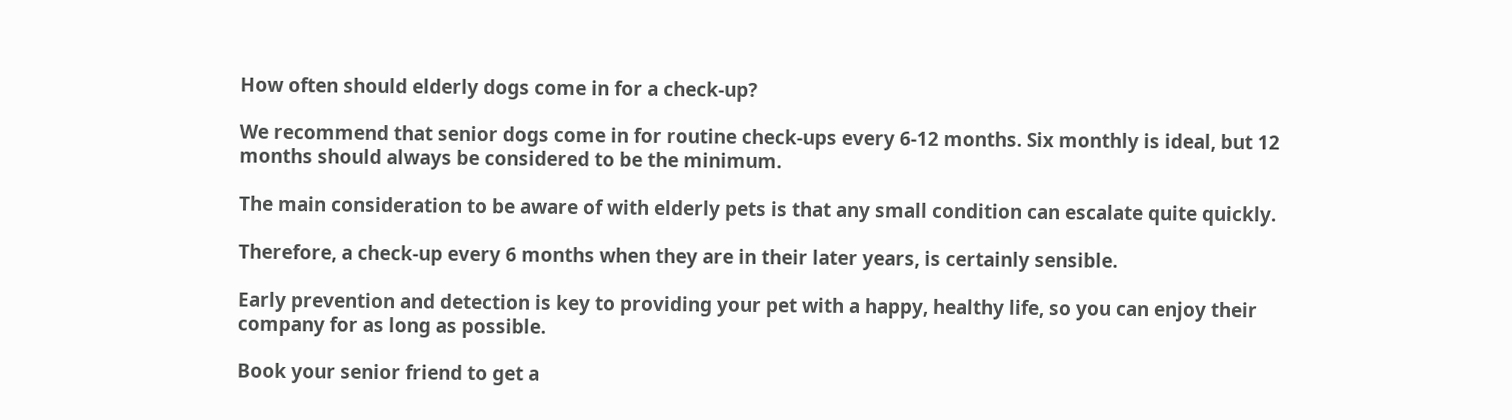How often should elderly dogs come in for a check-up?

We recommend that senior dogs come in for routine check-ups every 6-12 months. Six monthly is ideal, but 12 months should always be considered to be the minimum.

The main consideration to be aware of with elderly pets is that any small condition can escalate quite quickly.

Therefore, a check-up every 6 months when they are in their later years, is certainly sensible.

Early prevention and detection is key to providing your pet with a happy, healthy life, so you can enjoy their company for as long as possible.

Book your senior friend to get a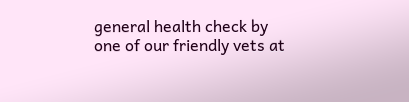general health check by one of our friendly vets at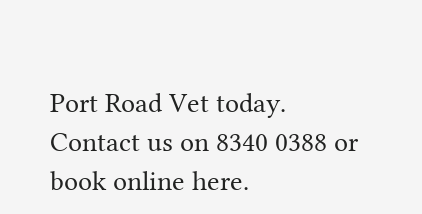Port Road Vet today.  Contact us on 8340 0388 or book online here.